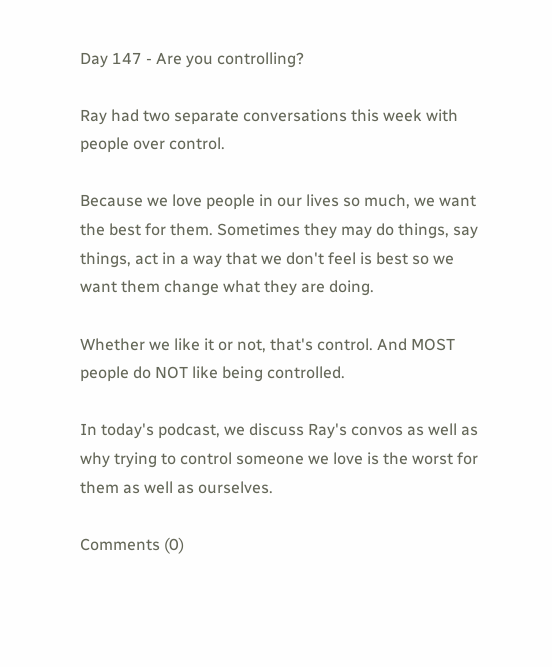Day 147 - Are you controlling?

Ray had two separate conversations this week with people over control.

Because we love people in our lives so much, we want the best for them. Sometimes they may do things, say things, act in a way that we don't feel is best so we want them change what they are doing.

Whether we like it or not, that's control. And MOST people do NOT like being controlled.

In today's podcast, we discuss Ray's convos as well as why trying to control someone we love is the worst for them as well as ourselves.

Comments (0)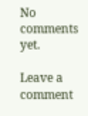No comments yet.

Leave a comment